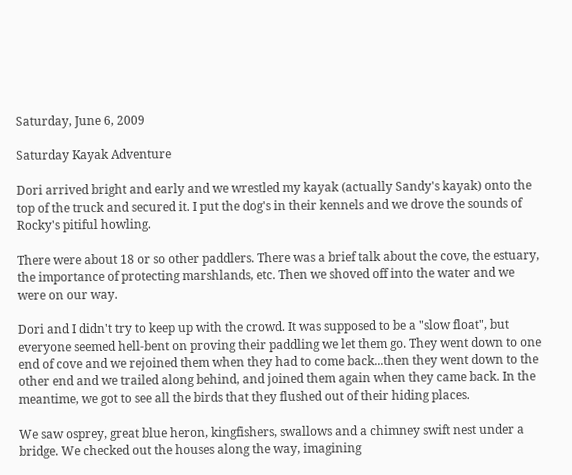Saturday, June 6, 2009

Saturday Kayak Adventure

Dori arrived bright and early and we wrestled my kayak (actually Sandy's kayak) onto the top of the truck and secured it. I put the dog's in their kennels and we drove the sounds of Rocky's pitiful howling.

There were about 18 or so other paddlers. There was a brief talk about the cove, the estuary, the importance of protecting marshlands, etc. Then we shoved off into the water and we were on our way.

Dori and I didn't try to keep up with the crowd. It was supposed to be a "slow float", but everyone seemed hell-bent on proving their paddling we let them go. They went down to one end of cove and we rejoined them when they had to come back...then they went down to the other end and we trailed along behind, and joined them again when they came back. In the meantime, we got to see all the birds that they flushed out of their hiding places.

We saw osprey, great blue heron, kingfishers, swallows and a chimney swift nest under a bridge. We checked out the houses along the way, imagining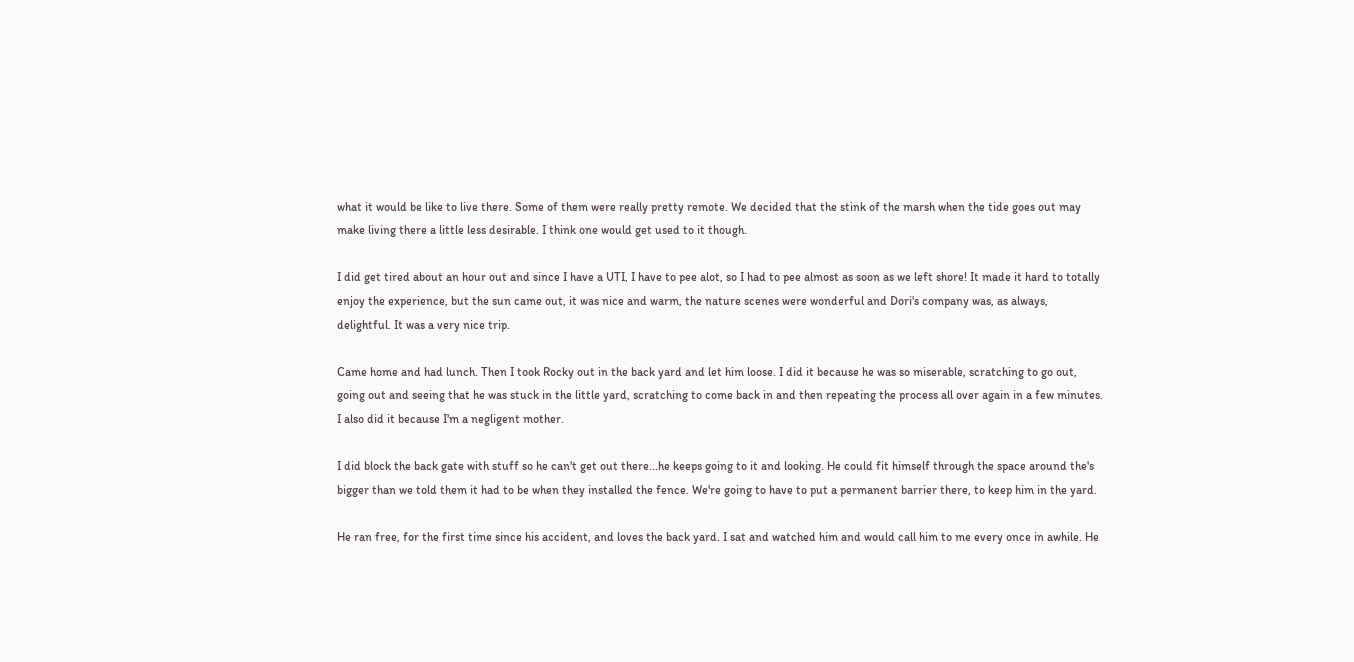what it would be like to live there. Some of them were really pretty remote. We decided that the stink of the marsh when the tide goes out may make living there a little less desirable. I think one would get used to it though.

I did get tired about an hour out and since I have a UTI, I have to pee alot, so I had to pee almost as soon as we left shore! It made it hard to totally enjoy the experience, but the sun came out, it was nice and warm, the nature scenes were wonderful and Dori's company was, as always, delightful. It was a very nice trip.

Came home and had lunch. Then I took Rocky out in the back yard and let him loose. I did it because he was so miserable, scratching to go out, going out and seeing that he was stuck in the little yard, scratching to come back in and then repeating the process all over again in a few minutes. I also did it because I'm a negligent mother.

I did block the back gate with stuff so he can't get out there...he keeps going to it and looking. He could fit himself through the space around the's bigger than we told them it had to be when they installed the fence. We're going to have to put a permanent barrier there, to keep him in the yard.

He ran free, for the first time since his accident, and loves the back yard. I sat and watched him and would call him to me every once in awhile. He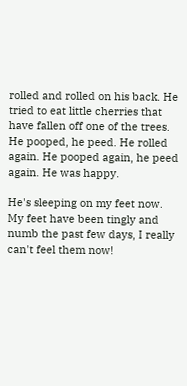rolled and rolled on his back. He tried to eat little cherries that have fallen off one of the trees. He pooped, he peed. He rolled again. He pooped again, he peed again. He was happy.

He's sleeping on my feet now. My feet have been tingly and numb the past few days, I really can't feel them now!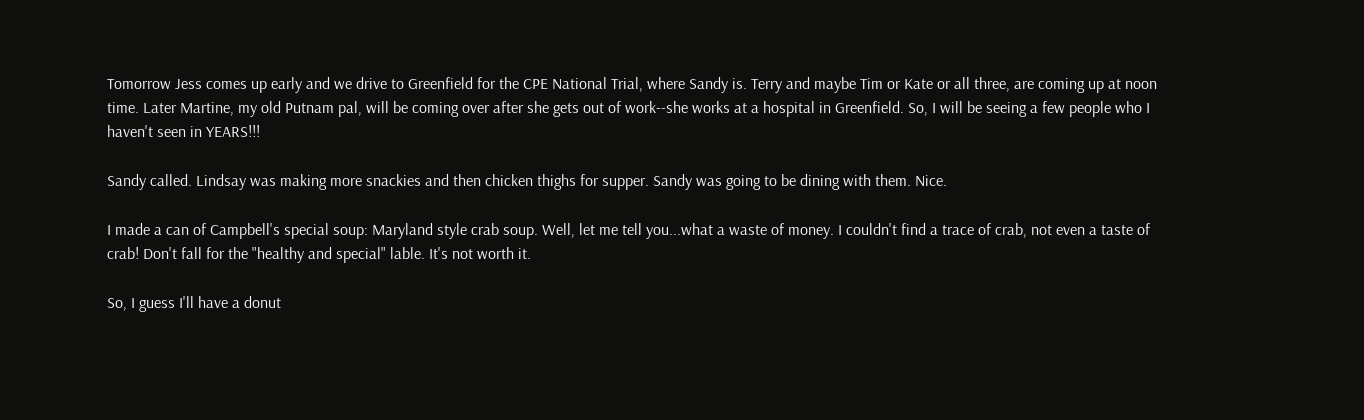Tomorrow Jess comes up early and we drive to Greenfield for the CPE National Trial, where Sandy is. Terry and maybe Tim or Kate or all three, are coming up at noon time. Later Martine, my old Putnam pal, will be coming over after she gets out of work--she works at a hospital in Greenfield. So, I will be seeing a few people who I haven't seen in YEARS!!!

Sandy called. Lindsay was making more snackies and then chicken thighs for supper. Sandy was going to be dining with them. Nice.

I made a can of Campbell's special soup: Maryland style crab soup. Well, let me tell you...what a waste of money. I couldn't find a trace of crab, not even a taste of crab! Don't fall for the "healthy and special" lable. It's not worth it.

So, I guess I'll have a donut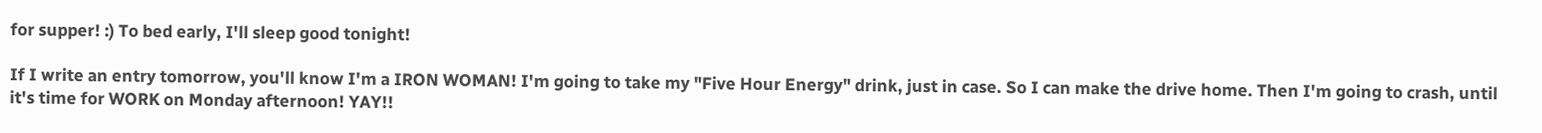for supper! :) To bed early, I'll sleep good tonight!

If I write an entry tomorrow, you'll know I'm a IRON WOMAN! I'm going to take my "Five Hour Energy" drink, just in case. So I can make the drive home. Then I'm going to crash, until it's time for WORK on Monday afternoon! YAY!!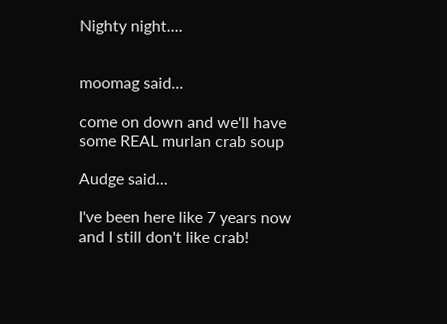Nighty night....


moomag said...

come on down and we'll have some REAL murlan crab soup

Audge said...

I've been here like 7 years now and I still don't like crab!